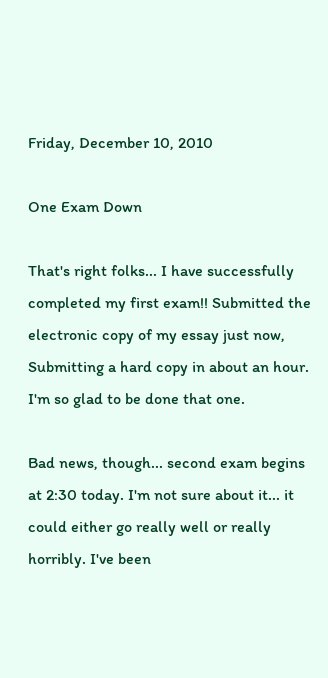Friday, December 10, 2010

One Exam Down

That's right folks... I have successfully completed my first exam!! Submitted the electronic copy of my essay just now, Submitting a hard copy in about an hour. I'm so glad to be done that one.

Bad news, though... second exam begins at 2:30 today. I'm not sure about it... it could either go really well or really horribly. I've been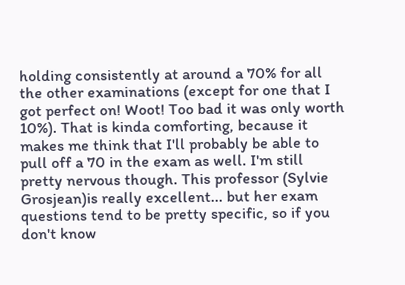holding consistently at around a 70% for all the other examinations (except for one that I got perfect on! Woot! Too bad it was only worth 10%). That is kinda comforting, because it makes me think that I'll probably be able to pull off a 70 in the exam as well. I'm still pretty nervous though. This professor (Sylvie Grosjean)is really excellent... but her exam questions tend to be pretty specific, so if you don't know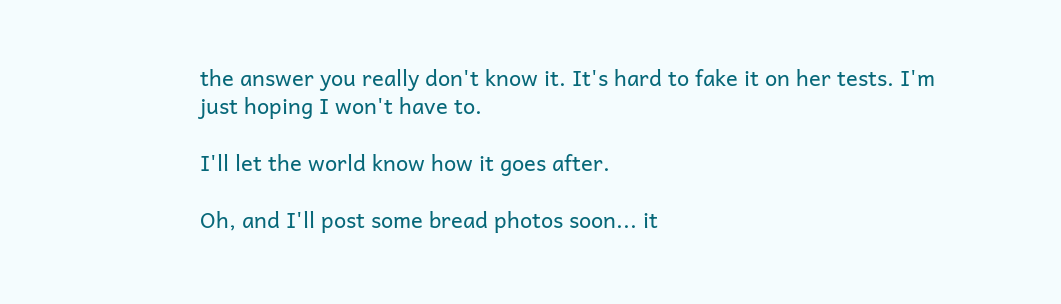the answer you really don't know it. It's hard to fake it on her tests. I'm just hoping I won't have to.

I'll let the world know how it goes after.

Oh, and I'll post some bread photos soon... it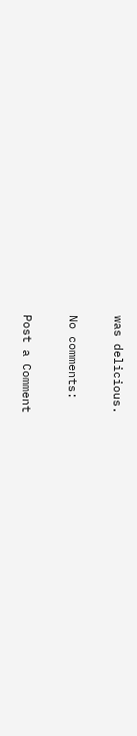was delicious.

No comments:

Post a Comment